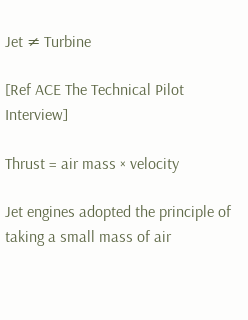Jet ≠ Turbine

[Ref ACE The Technical Pilot Interview]

Thrust = air mass × velocity

Jet engines adopted the principle of taking a small mass of air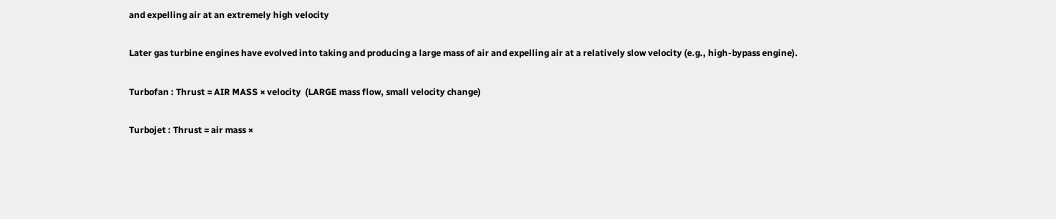and expelling air at an extremely high velocity

Later gas turbine engines have evolved into taking and producing a large mass of air and expelling air at a relatively slow velocity (e.g., high-bypass engine).

Turbofan : Thrust = AIR MASS × velocity  (LARGE mass flow, small velocity change)

Turbojet : Thrust = air mass ×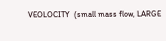VEOLOCITY  (small mass flow, LARGE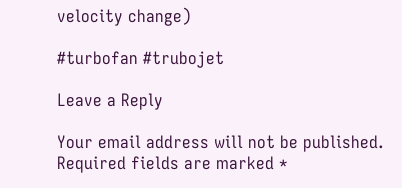velocity change)

#turbofan #trubojet

Leave a Reply

Your email address will not be published. Required fields are marked *